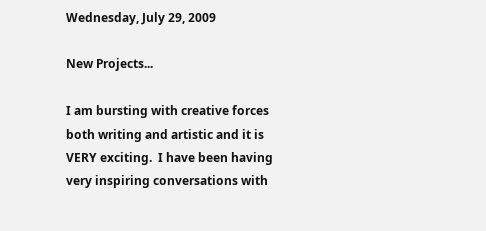Wednesday, July 29, 2009

New Projects...

I am bursting with creative forces both writing and artistic and it is VERY exciting.  I have been having very inspiring conversations with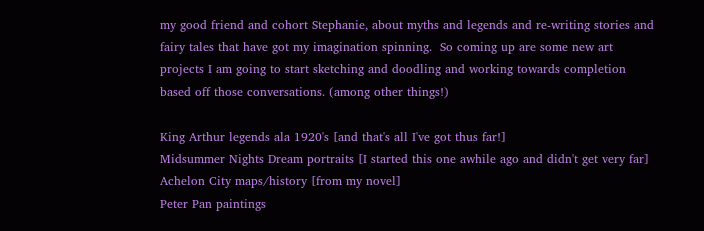my good friend and cohort Stephanie, about myths and legends and re-writing stories and fairy tales that have got my imagination spinning.  So coming up are some new art projects I am going to start sketching and doodling and working towards completion based off those conversations. (among other things!)

King Arthur legends ala 1920's [and that's all I've got thus far!]
Midsummer Nights Dream portraits [I started this one awhile ago and didn't get very far]
Achelon City maps/history [from my novel]
Peter Pan paintings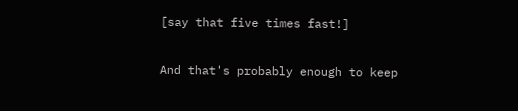[say that five times fast!]

And that's probably enough to keep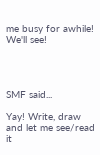me busy for awhile!  We'll see!




SMF said...

Yay! Write, draw and let me see/read it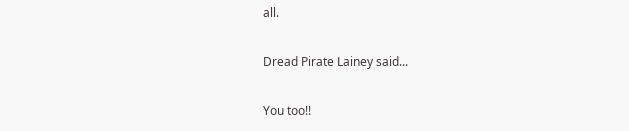all.

Dread Pirate Lainey said...

You too!!